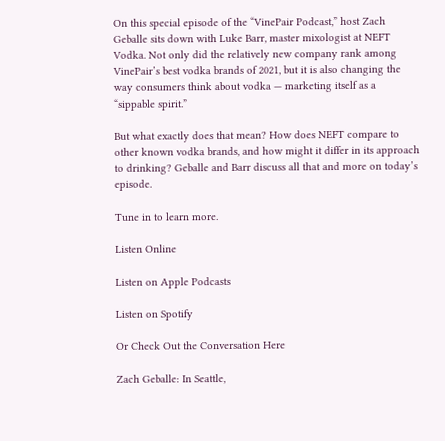On this special episode of the “VinePair Podcast,” host Zach Geballe sits down with Luke Barr, master mixologist at NEFT Vodka. Not only did the relatively new company rank among VinePair’s best vodka brands of 2021, but it is also changing the way consumers think about vodka — marketing itself as a “sippable spirit.”

But what exactly does that mean? How does NEFT compare to other known vodka brands, and how might it differ in its approach to drinking? Geballe and Barr discuss all that and more on today’s episode.

Tune in to learn more.

Listen Online

Listen on Apple Podcasts

Listen on Spotify

Or Check Out the Conversation Here

Zach Geballe: In Seattle,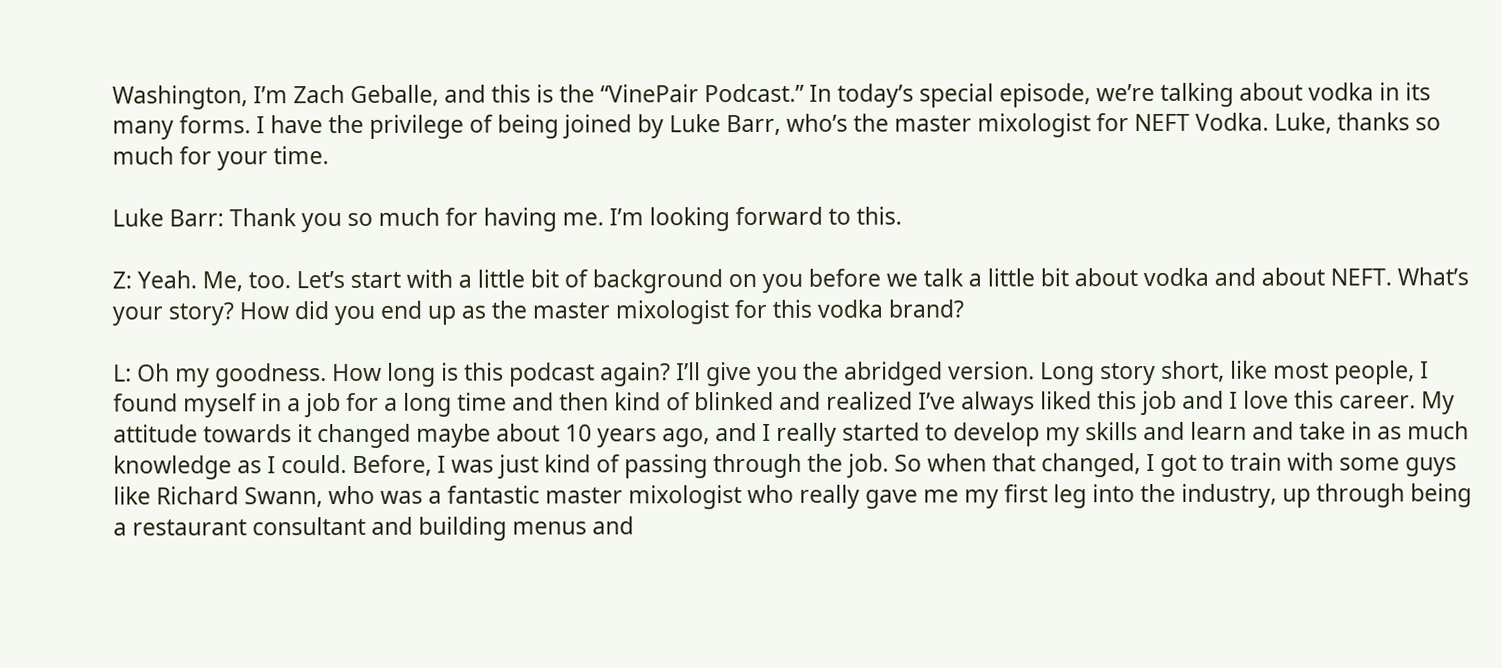Washington, I’m Zach Geballe, and this is the “VinePair Podcast.” In today’s special episode, we’re talking about vodka in its many forms. I have the privilege of being joined by Luke Barr, who’s the master mixologist for NEFT Vodka. Luke, thanks so much for your time.

Luke Barr: Thank you so much for having me. I’m looking forward to this.

Z: Yeah. Me, too. Let’s start with a little bit of background on you before we talk a little bit about vodka and about NEFT. What’s your story? How did you end up as the master mixologist for this vodka brand?

L: Oh my goodness. How long is this podcast again? I’ll give you the abridged version. Long story short, like most people, I found myself in a job for a long time and then kind of blinked and realized I’ve always liked this job and I love this career. My attitude towards it changed maybe about 10 years ago, and I really started to develop my skills and learn and take in as much knowledge as I could. Before, I was just kind of passing through the job. So when that changed, I got to train with some guys like Richard Swann, who was a fantastic master mixologist who really gave me my first leg into the industry, up through being a restaurant consultant and building menus and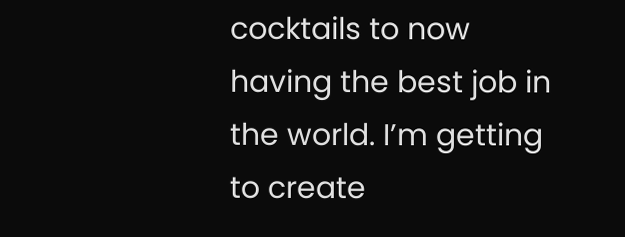cocktails to now having the best job in the world. I’m getting to create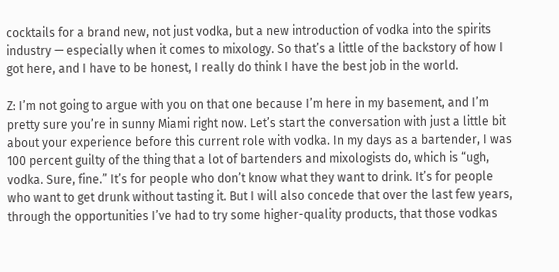cocktails for a brand new, not just vodka, but a new introduction of vodka into the spirits industry — especially when it comes to mixology. So that’s a little of the backstory of how I got here, and I have to be honest, I really do think I have the best job in the world.

Z: I’m not going to argue with you on that one because I’m here in my basement, and I’m pretty sure you’re in sunny Miami right now. Let’s start the conversation with just a little bit about your experience before this current role with vodka. In my days as a bartender, I was 100 percent guilty of the thing that a lot of bartenders and mixologists do, which is “ugh, vodka. Sure, fine.” It’s for people who don’t know what they want to drink. It’s for people who want to get drunk without tasting it. But I will also concede that over the last few years, through the opportunities I’ve had to try some higher-quality products, that those vodkas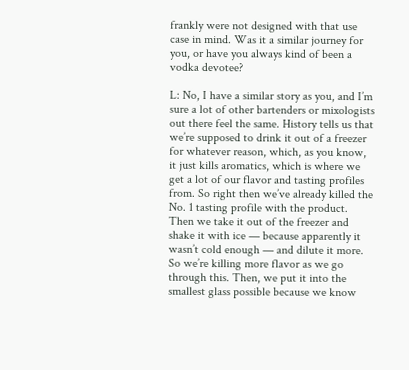frankly were not designed with that use case in mind. Was it a similar journey for you, or have you always kind of been a vodka devotee?

L: No, I have a similar story as you, and I’m sure a lot of other bartenders or mixologists out there feel the same. History tells us that we’re supposed to drink it out of a freezer for whatever reason, which, as you know, it just kills aromatics, which is where we get a lot of our flavor and tasting profiles from. So right then we’ve already killed the No. 1 tasting profile with the product. Then we take it out of the freezer and shake it with ice — because apparently it wasn’t cold enough — and dilute it more. So we’re killing more flavor as we go through this. Then, we put it into the smallest glass possible because we know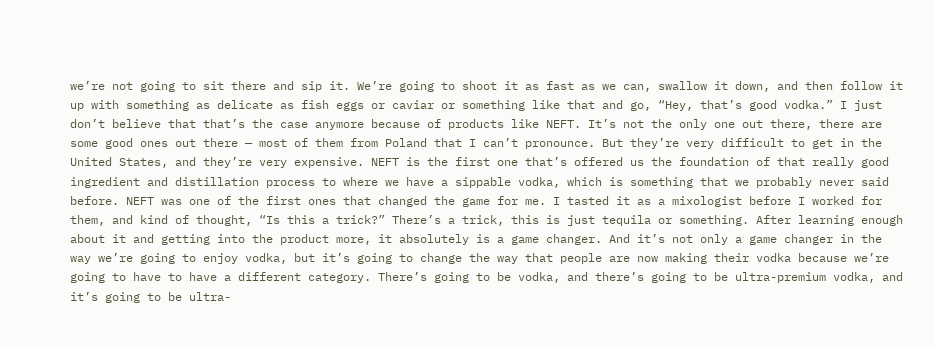we’re not going to sit there and sip it. We’re going to shoot it as fast as we can, swallow it down, and then follow it up with something as delicate as fish eggs or caviar or something like that and go, “Hey, that’s good vodka.” I just don’t believe that that’s the case anymore because of products like NEFT. It’s not the only one out there, there are some good ones out there — most of them from Poland that I can’t pronounce. But they’re very difficult to get in the United States, and they’re very expensive. NEFT is the first one that’s offered us the foundation of that really good ingredient and distillation process to where we have a sippable vodka, which is something that we probably never said before. NEFT was one of the first ones that changed the game for me. I tasted it as a mixologist before I worked for them, and kind of thought, “Is this a trick?” There’s a trick, this is just tequila or something. After learning enough about it and getting into the product more, it absolutely is a game changer. And it’s not only a game changer in the way we’re going to enjoy vodka, but it’s going to change the way that people are now making their vodka because we’re going to have to have a different category. There’s going to be vodka, and there’s going to be ultra-premium vodka, and it’s going to be ultra-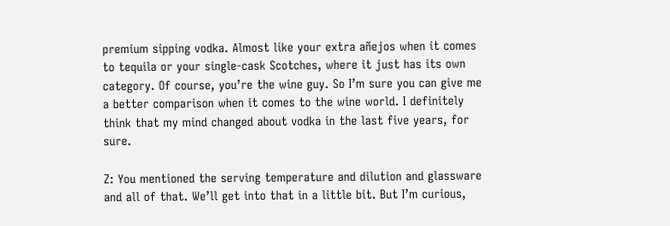premium sipping vodka. Almost like your extra añejos when it comes to tequila or your single-cask Scotches, where it just has its own category. Of course, you’re the wine guy. So I’m sure you can give me a better comparison when it comes to the wine world. I definitely think that my mind changed about vodka in the last five years, for sure.

Z: You mentioned the serving temperature and dilution and glassware and all of that. We’ll get into that in a little bit. But I’m curious,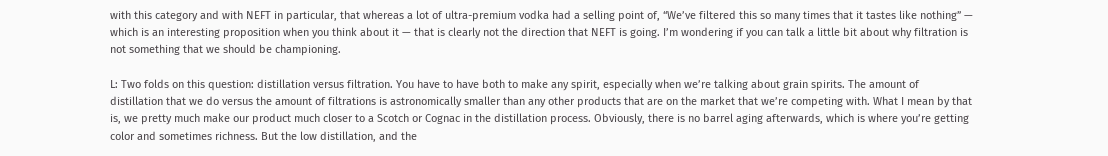with this category and with NEFT in particular, that whereas a lot of ultra-premium vodka had a selling point of, “We’ve filtered this so many times that it tastes like nothing” — which is an interesting proposition when you think about it — that is clearly not the direction that NEFT is going. I’m wondering if you can talk a little bit about why filtration is not something that we should be championing.

L: Two folds on this question: distillation versus filtration. You have to have both to make any spirit, especially when we’re talking about grain spirits. The amount of distillation that we do versus the amount of filtrations is astronomically smaller than any other products that are on the market that we’re competing with. What I mean by that is, we pretty much make our product much closer to a Scotch or Cognac in the distillation process. Obviously, there is no barrel aging afterwards, which is where you’re getting color and sometimes richness. But the low distillation, and the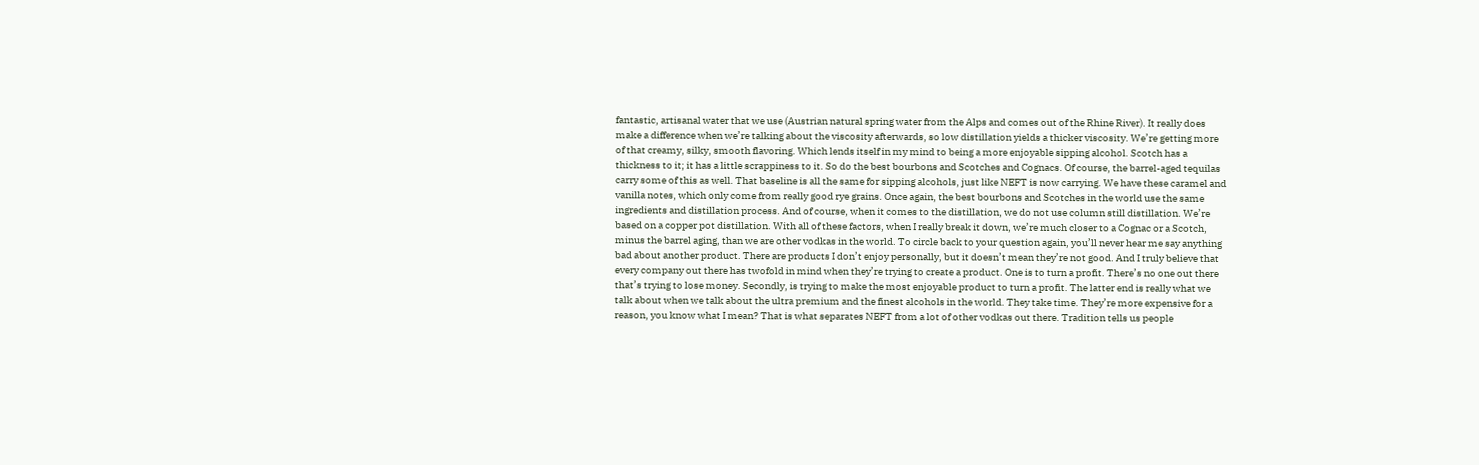fantastic, artisanal water that we use (Austrian natural spring water from the Alps and comes out of the Rhine River). It really does make a difference when we’re talking about the viscosity afterwards, so low distillation yields a thicker viscosity. We’re getting more of that creamy, silky, smooth flavoring. Which lends itself in my mind to being a more enjoyable sipping alcohol. Scotch has a thickness to it; it has a little scrappiness to it. So do the best bourbons and Scotches and Cognacs. Of course, the barrel-aged tequilas carry some of this as well. That baseline is all the same for sipping alcohols, just like NEFT is now carrying. We have these caramel and vanilla notes, which only come from really good rye grains. Once again, the best bourbons and Scotches in the world use the same ingredients and distillation process. And of course, when it comes to the distillation, we do not use column still distillation. We’re based on a copper pot distillation. With all of these factors, when I really break it down, we’re much closer to a Cognac or a Scotch, minus the barrel aging, than we are other vodkas in the world. To circle back to your question again, you’ll never hear me say anything bad about another product. There are products I don’t enjoy personally, but it doesn’t mean they’re not good. And I truly believe that every company out there has twofold in mind when they’re trying to create a product. One is to turn a profit. There’s no one out there that’s trying to lose money. Secondly, is trying to make the most enjoyable product to turn a profit. The latter end is really what we talk about when we talk about the ultra premium and the finest alcohols in the world. They take time. They’re more expensive for a reason, you know what I mean? That is what separates NEFT from a lot of other vodkas out there. Tradition tells us people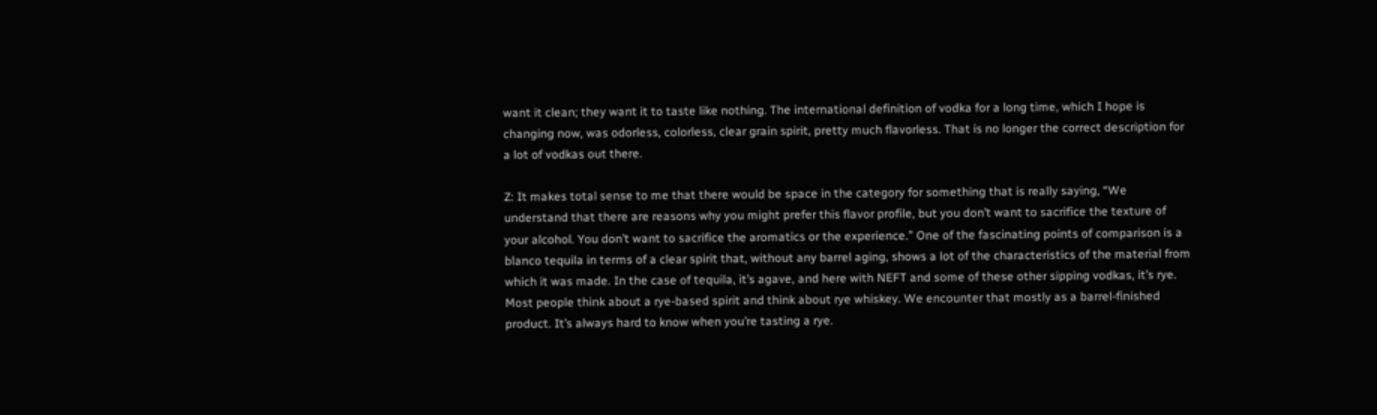want it clean; they want it to taste like nothing. The international definition of vodka for a long time, which I hope is changing now, was odorless, colorless, clear grain spirit, pretty much flavorless. That is no longer the correct description for a lot of vodkas out there.

Z: It makes total sense to me that there would be space in the category for something that is really saying, “We understand that there are reasons why you might prefer this flavor profile, but you don’t want to sacrifice the texture of your alcohol. You don’t want to sacrifice the aromatics or the experience.” One of the fascinating points of comparison is a blanco tequila in terms of a clear spirit that, without any barrel aging, shows a lot of the characteristics of the material from which it was made. In the case of tequila, it’s agave, and here with NEFT and some of these other sipping vodkas, it’s rye. Most people think about a rye-based spirit and think about rye whiskey. We encounter that mostly as a barrel-finished product. It’s always hard to know when you’re tasting a rye.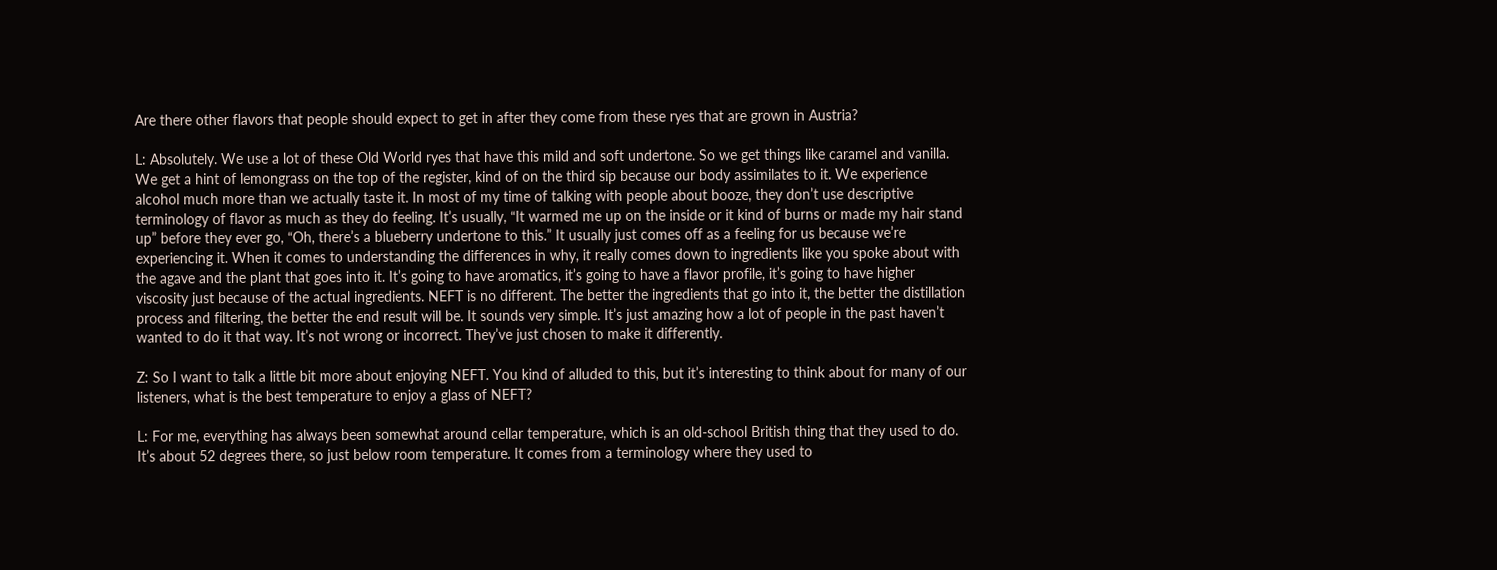Are there other flavors that people should expect to get in after they come from these ryes that are grown in Austria?

L: Absolutely. We use a lot of these Old World ryes that have this mild and soft undertone. So we get things like caramel and vanilla. We get a hint of lemongrass on the top of the register, kind of on the third sip because our body assimilates to it. We experience alcohol much more than we actually taste it. In most of my time of talking with people about booze, they don’t use descriptive terminology of flavor as much as they do feeling. It’s usually, “It warmed me up on the inside or it kind of burns or made my hair stand up” before they ever go, “Oh, there’s a blueberry undertone to this.” It usually just comes off as a feeling for us because we’re experiencing it. When it comes to understanding the differences in why, it really comes down to ingredients like you spoke about with the agave and the plant that goes into it. It’s going to have aromatics, it’s going to have a flavor profile, it’s going to have higher viscosity just because of the actual ingredients. NEFT is no different. The better the ingredients that go into it, the better the distillation process and filtering, the better the end result will be. It sounds very simple. It’s just amazing how a lot of people in the past haven’t wanted to do it that way. It’s not wrong or incorrect. They’ve just chosen to make it differently.

Z: So I want to talk a little bit more about enjoying NEFT. You kind of alluded to this, but it’s interesting to think about for many of our listeners, what is the best temperature to enjoy a glass of NEFT?

L: For me, everything has always been somewhat around cellar temperature, which is an old-school British thing that they used to do. It’s about 52 degrees there, so just below room temperature. It comes from a terminology where they used to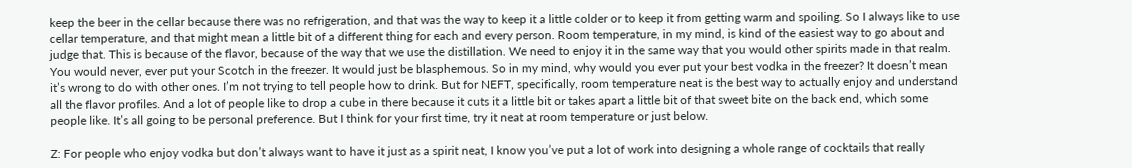keep the beer in the cellar because there was no refrigeration, and that was the way to keep it a little colder or to keep it from getting warm and spoiling. So I always like to use cellar temperature, and that might mean a little bit of a different thing for each and every person. Room temperature, in my mind, is kind of the easiest way to go about and judge that. This is because of the flavor, because of the way that we use the distillation. We need to enjoy it in the same way that you would other spirits made in that realm. You would never, ever put your Scotch in the freezer. It would just be blasphemous. So in my mind, why would you ever put your best vodka in the freezer? It doesn’t mean it’s wrong to do with other ones. I’m not trying to tell people how to drink. But for NEFT, specifically, room temperature neat is the best way to actually enjoy and understand all the flavor profiles. And a lot of people like to drop a cube in there because it cuts it a little bit or takes apart a little bit of that sweet bite on the back end, which some people like. It’s all going to be personal preference. But I think for your first time, try it neat at room temperature or just below.

Z: For people who enjoy vodka but don’t always want to have it just as a spirit neat, I know you’ve put a lot of work into designing a whole range of cocktails that really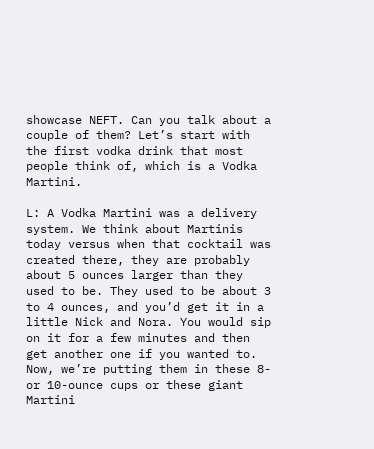showcase NEFT. Can you talk about a couple of them? Let’s start with the first vodka drink that most people think of, which is a Vodka Martini.

L: A Vodka Martini was a delivery system. We think about Martinis today versus when that cocktail was created there, they are probably about 5 ounces larger than they used to be. They used to be about 3 to 4 ounces, and you’d get it in a little Nick and Nora. You would sip on it for a few minutes and then get another one if you wanted to. Now, we’re putting them in these 8- or 10-ounce cups or these giant Martini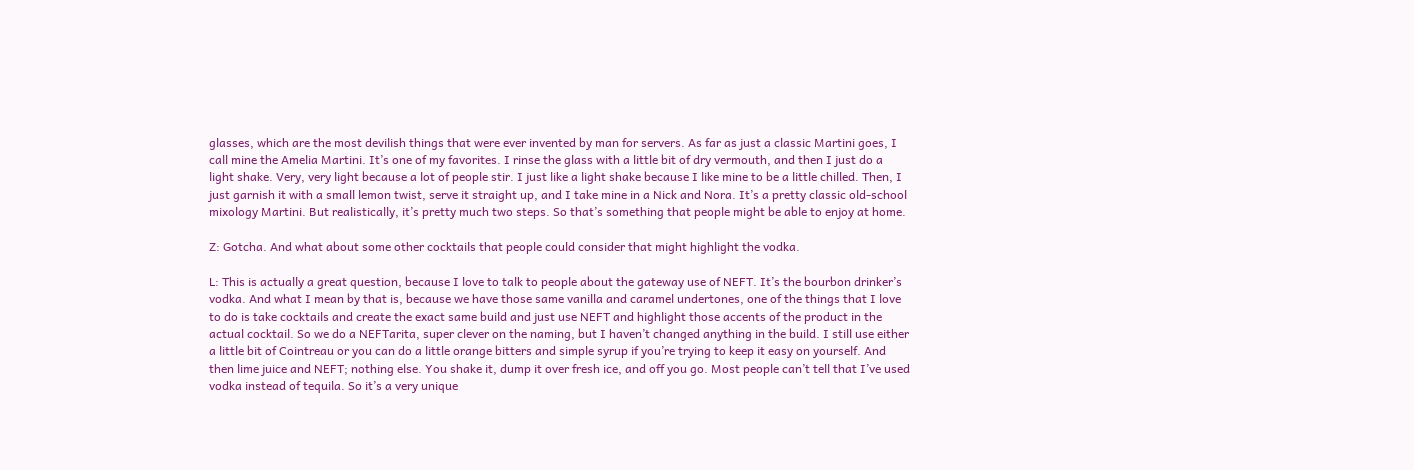glasses, which are the most devilish things that were ever invented by man for servers. As far as just a classic Martini goes, I call mine the Amelia Martini. It’s one of my favorites. I rinse the glass with a little bit of dry vermouth, and then I just do a light shake. Very, very light because a lot of people stir. I just like a light shake because I like mine to be a little chilled. Then, I just garnish it with a small lemon twist, serve it straight up, and I take mine in a Nick and Nora. It’s a pretty classic old-school mixology Martini. But realistically, it’s pretty much two steps. So that’s something that people might be able to enjoy at home.

Z: Gotcha. And what about some other cocktails that people could consider that might highlight the vodka.

L: This is actually a great question, because I love to talk to people about the gateway use of NEFT. It’s the bourbon drinker’s vodka. And what I mean by that is, because we have those same vanilla and caramel undertones, one of the things that I love to do is take cocktails and create the exact same build and just use NEFT and highlight those accents of the product in the actual cocktail. So we do a NEFTarita, super clever on the naming, but I haven’t changed anything in the build. I still use either a little bit of Cointreau or you can do a little orange bitters and simple syrup if you’re trying to keep it easy on yourself. And then lime juice and NEFT; nothing else. You shake it, dump it over fresh ice, and off you go. Most people can’t tell that I’ve used vodka instead of tequila. So it’s a very unique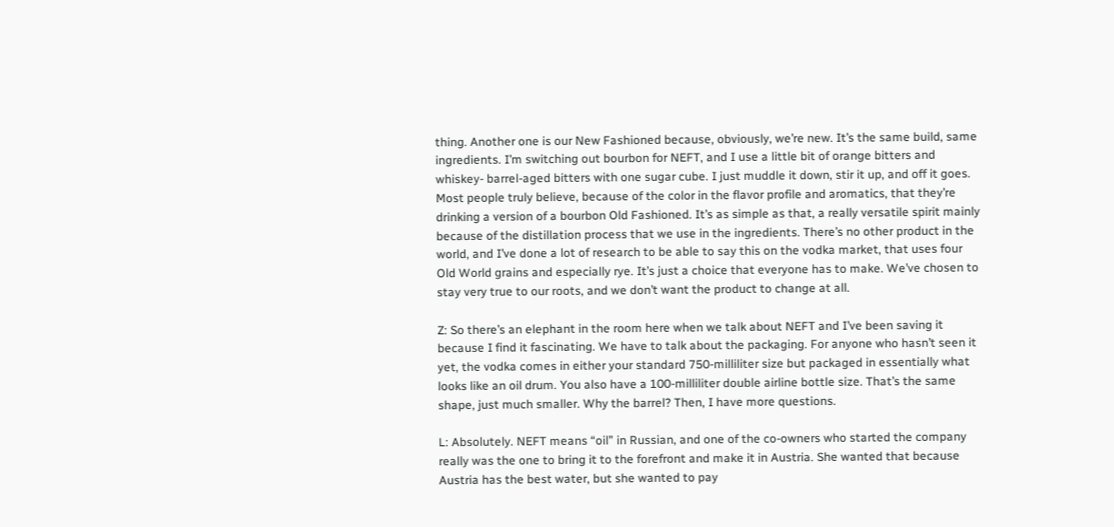thing. Another one is our New Fashioned because, obviously, we’re new. It’s the same build, same ingredients. I’m switching out bourbon for NEFT, and I use a little bit of orange bitters and whiskey- barrel-aged bitters with one sugar cube. I just muddle it down, stir it up, and off it goes. Most people truly believe, because of the color in the flavor profile and aromatics, that they’re drinking a version of a bourbon Old Fashioned. It’s as simple as that, a really versatile spirit mainly because of the distillation process that we use in the ingredients. There’s no other product in the world, and I’ve done a lot of research to be able to say this on the vodka market, that uses four Old World grains and especially rye. It’s just a choice that everyone has to make. We’ve chosen to stay very true to our roots, and we don’t want the product to change at all.

Z: So there’s an elephant in the room here when we talk about NEFT and I’ve been saving it because I find it fascinating. We have to talk about the packaging. For anyone who hasn’t seen it yet, the vodka comes in either your standard 750-milliliter size but packaged in essentially what looks like an oil drum. You also have a 100-milliliter double airline bottle size. That’s the same shape, just much smaller. Why the barrel? Then, I have more questions.

L: Absolutely. NEFT means “oil” in Russian, and one of the co-owners who started the company really was the one to bring it to the forefront and make it in Austria. She wanted that because Austria has the best water, but she wanted to pay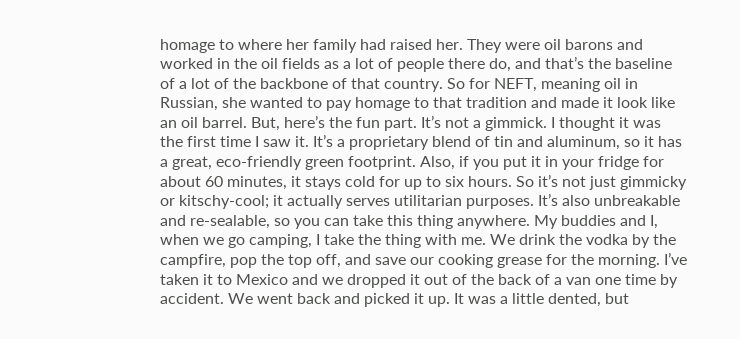homage to where her family had raised her. They were oil barons and worked in the oil fields as a lot of people there do, and that’s the baseline of a lot of the backbone of that country. So for NEFT, meaning oil in Russian, she wanted to pay homage to that tradition and made it look like an oil barrel. But, here’s the fun part. It’s not a gimmick. I thought it was the first time I saw it. It’s a proprietary blend of tin and aluminum, so it has a great, eco-friendly green footprint. Also, if you put it in your fridge for about 60 minutes, it stays cold for up to six hours. So it’s not just gimmicky or kitschy-cool; it actually serves utilitarian purposes. It’s also unbreakable and re-sealable, so you can take this thing anywhere. My buddies and I, when we go camping, I take the thing with me. We drink the vodka by the campfire, pop the top off, and save our cooking grease for the morning. I’ve taken it to Mexico and we dropped it out of the back of a van one time by accident. We went back and picked it up. It was a little dented, but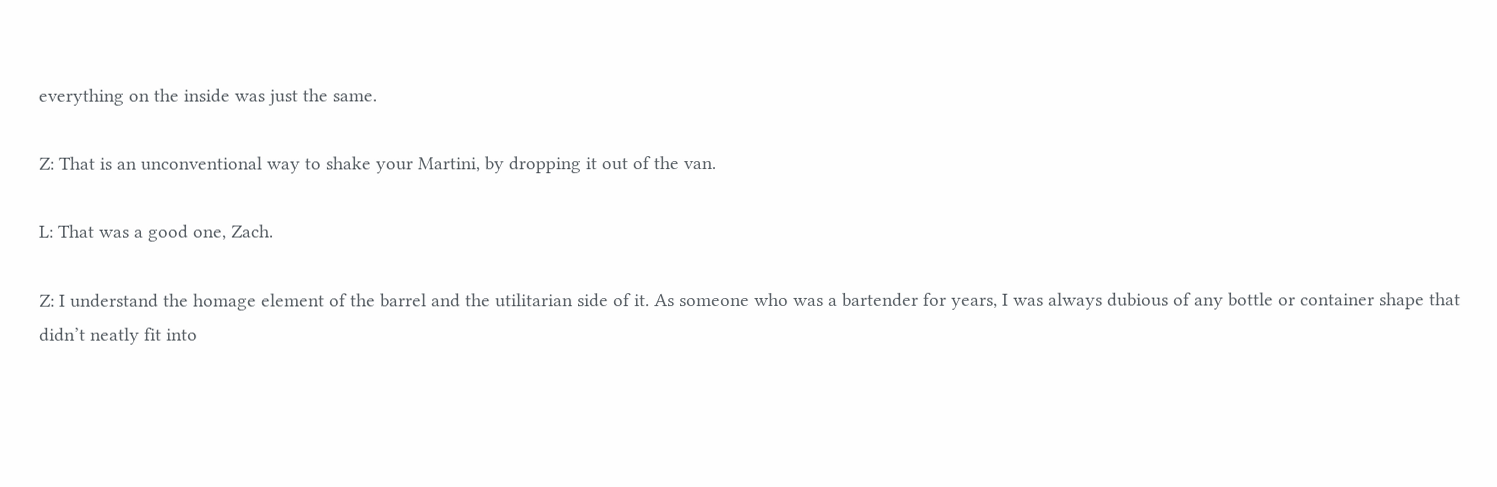everything on the inside was just the same.

Z: That is an unconventional way to shake your Martini, by dropping it out of the van.

L: That was a good one, Zach.

Z: I understand the homage element of the barrel and the utilitarian side of it. As someone who was a bartender for years, I was always dubious of any bottle or container shape that didn’t neatly fit into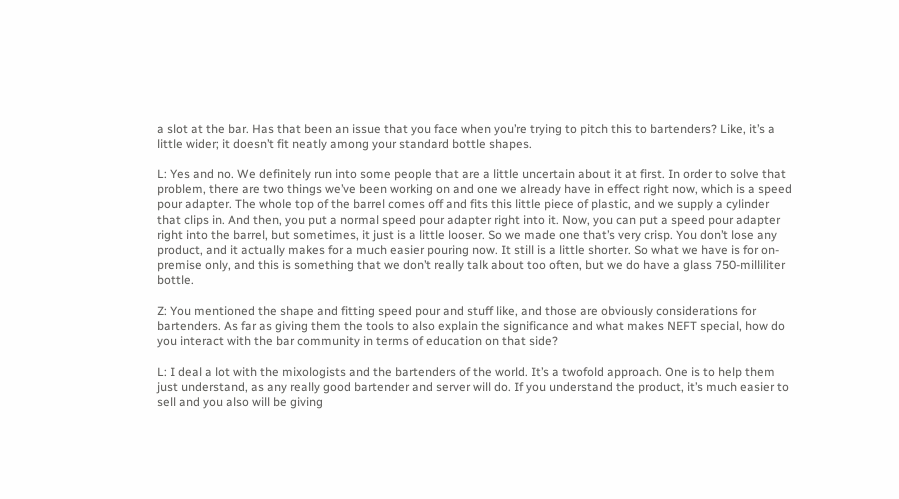a slot at the bar. Has that been an issue that you face when you’re trying to pitch this to bartenders? Like, it’s a little wider; it doesn’t fit neatly among your standard bottle shapes.

L: Yes and no. We definitely run into some people that are a little uncertain about it at first. In order to solve that problem, there are two things we’ve been working on and one we already have in effect right now, which is a speed pour adapter. The whole top of the barrel comes off and fits this little piece of plastic, and we supply a cylinder that clips in. And then, you put a normal speed pour adapter right into it. Now, you can put a speed pour adapter right into the barrel, but sometimes, it just is a little looser. So we made one that’s very crisp. You don’t lose any product, and it actually makes for a much easier pouring now. It still is a little shorter. So what we have is for on-premise only, and this is something that we don’t really talk about too often, but we do have a glass 750-milliliter bottle.

Z: You mentioned the shape and fitting speed pour and stuff like, and those are obviously considerations for bartenders. As far as giving them the tools to also explain the significance and what makes NEFT special, how do you interact with the bar community in terms of education on that side?

L: I deal a lot with the mixologists and the bartenders of the world. It’s a twofold approach. One is to help them just understand, as any really good bartender and server will do. If you understand the product, it’s much easier to sell and you also will be giving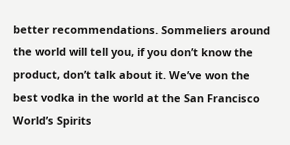better recommendations. Sommeliers around the world will tell you, if you don’t know the product, don’t talk about it. We’ve won the best vodka in the world at the San Francisco World’s Spirits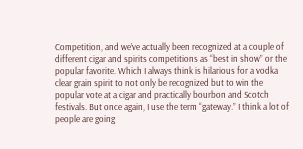Competition, and we’ve actually been recognized at a couple of different cigar and spirits competitions as “best in show” or the popular favorite. Which I always think is hilarious for a vodka clear grain spirit to not only be recognized but to win the popular vote at a cigar and practically bourbon and Scotch festivals. But once again, I use the term “gateway.” I think a lot of people are going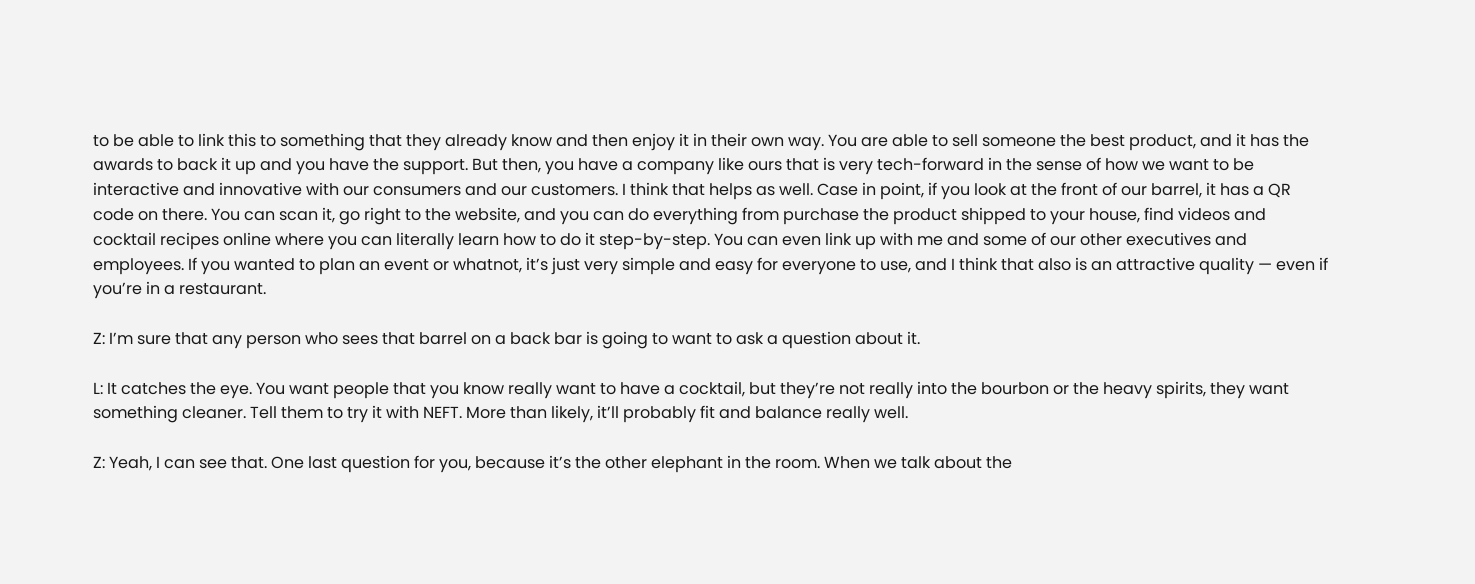to be able to link this to something that they already know and then enjoy it in their own way. You are able to sell someone the best product, and it has the awards to back it up and you have the support. But then, you have a company like ours that is very tech-forward in the sense of how we want to be interactive and innovative with our consumers and our customers. I think that helps as well. Case in point, if you look at the front of our barrel, it has a QR code on there. You can scan it, go right to the website, and you can do everything from purchase the product shipped to your house, find videos and cocktail recipes online where you can literally learn how to do it step-by-step. You can even link up with me and some of our other executives and employees. If you wanted to plan an event or whatnot, it’s just very simple and easy for everyone to use, and I think that also is an attractive quality — even if you’re in a restaurant.

Z: I’m sure that any person who sees that barrel on a back bar is going to want to ask a question about it.

L: It catches the eye. You want people that you know really want to have a cocktail, but they’re not really into the bourbon or the heavy spirits, they want something cleaner. Tell them to try it with NEFT. More than likely, it’ll probably fit and balance really well.

Z: Yeah, I can see that. One last question for you, because it’s the other elephant in the room. When we talk about the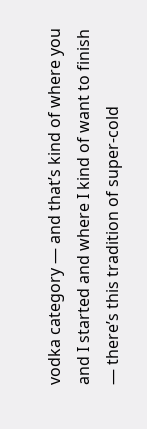vodka category — and that’s kind of where you and I started and where I kind of want to finish — there’s this tradition of super-cold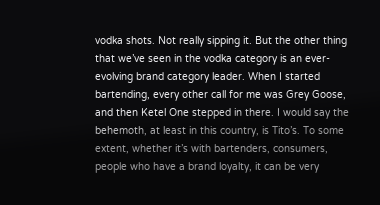vodka shots. Not really sipping it. But the other thing that we’ve seen in the vodka category is an ever-evolving brand category leader. When I started bartending, every other call for me was Grey Goose, and then Ketel One stepped in there. I would say the behemoth, at least in this country, is Tito’s. To some extent, whether it’s with bartenders, consumers, people who have a brand loyalty, it can be very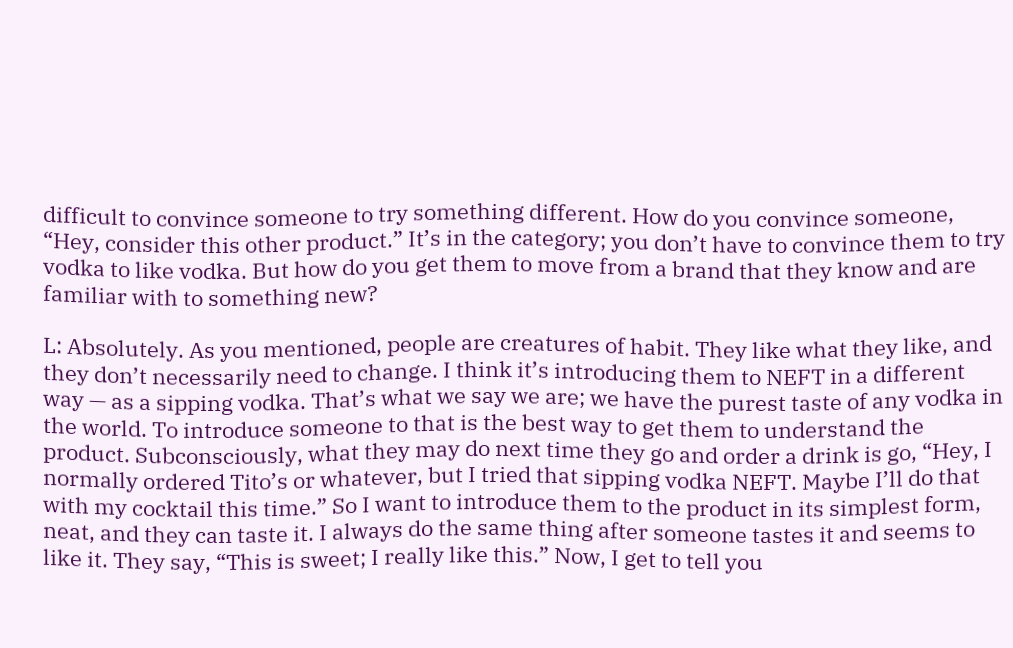difficult to convince someone to try something different. How do you convince someone, “Hey, consider this other product.” It’s in the category; you don’t have to convince them to try vodka to like vodka. But how do you get them to move from a brand that they know and are familiar with to something new?

L: Absolutely. As you mentioned, people are creatures of habit. They like what they like, and they don’t necessarily need to change. I think it’s introducing them to NEFT in a different way — as a sipping vodka. That’s what we say we are; we have the purest taste of any vodka in the world. To introduce someone to that is the best way to get them to understand the product. Subconsciously, what they may do next time they go and order a drink is go, “Hey, I normally ordered Tito’s or whatever, but I tried that sipping vodka NEFT. Maybe I’ll do that with my cocktail this time.” So I want to introduce them to the product in its simplest form, neat, and they can taste it. I always do the same thing after someone tastes it and seems to like it. They say, “This is sweet; I really like this.” Now, I get to tell you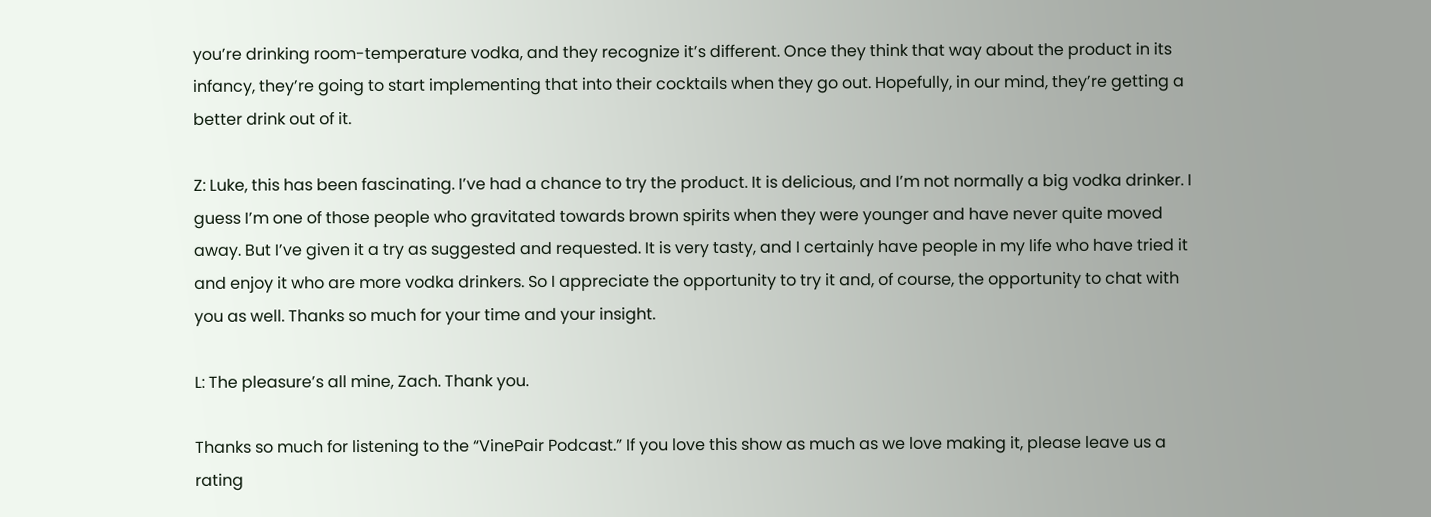you’re drinking room-temperature vodka, and they recognize it’s different. Once they think that way about the product in its infancy, they’re going to start implementing that into their cocktails when they go out. Hopefully, in our mind, they’re getting a better drink out of it.

Z: Luke, this has been fascinating. I’ve had a chance to try the product. It is delicious, and I’m not normally a big vodka drinker. I guess I’m one of those people who gravitated towards brown spirits when they were younger and have never quite moved away. But I’ve given it a try as suggested and requested. It is very tasty, and I certainly have people in my life who have tried it and enjoy it who are more vodka drinkers. So I appreciate the opportunity to try it and, of course, the opportunity to chat with you as well. Thanks so much for your time and your insight.

L: The pleasure’s all mine, Zach. Thank you.

Thanks so much for listening to the “VinePair Podcast.” If you love this show as much as we love making it, please leave us a rating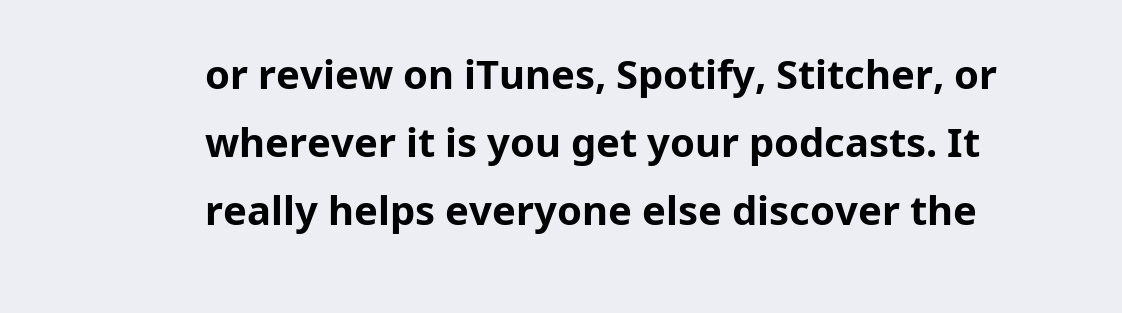or review on iTunes, Spotify, Stitcher, or wherever it is you get your podcasts. It really helps everyone else discover the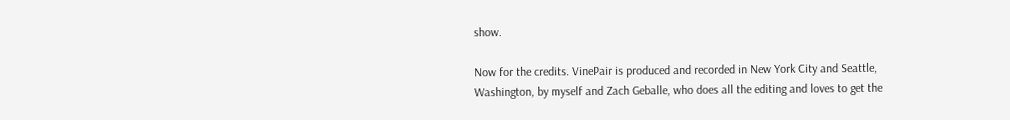show.

Now for the credits. VinePair is produced and recorded in New York City and Seattle, Washington, by myself and Zach Geballe, who does all the editing and loves to get the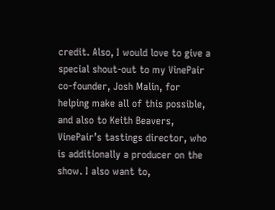credit. Also, I would love to give a special shout-out to my VinePair co-founder, Josh Malin, for helping make all of this possible, and also to Keith Beavers, VinePair’s tastings director, who is additionally a producer on the show. I also want to,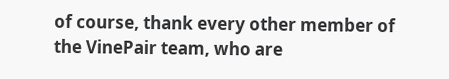of course, thank every other member of the VinePair team, who are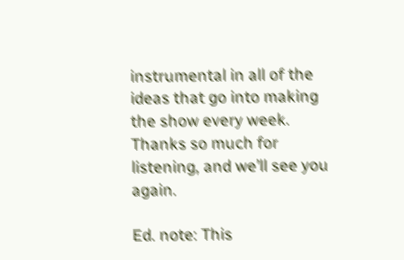instrumental in all of the ideas that go into making the show every week. Thanks so much for listening, and we’ll see you again.

Ed. note: This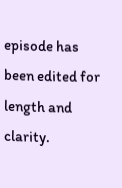episode has been edited for length and clarity.